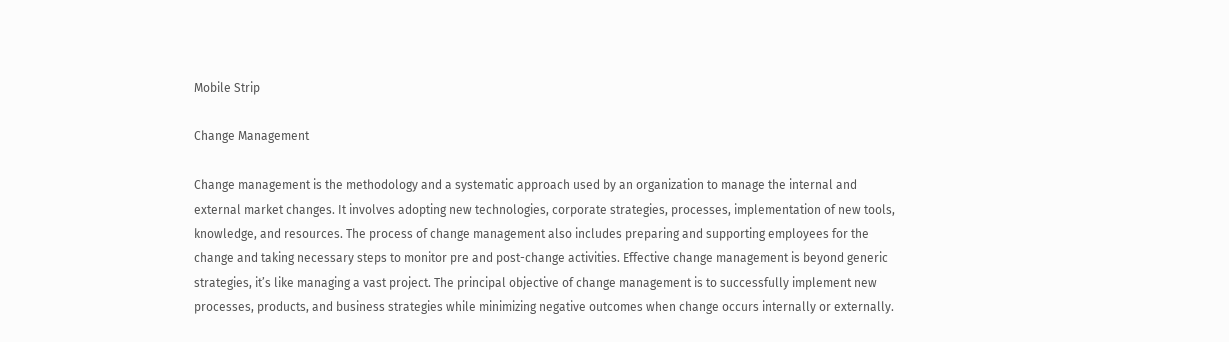Mobile Strip

Change Management

Change management is the methodology and a systematic approach used by an organization to manage the internal and external market changes. It involves adopting new technologies, corporate strategies, processes, implementation of new tools, knowledge, and resources. The process of change management also includes preparing and supporting employees for the change and taking necessary steps to monitor pre and post-change activities. Effective change management is beyond generic strategies, it’s like managing a vast project. The principal objective of change management is to successfully implement new processes, products, and business strategies while minimizing negative outcomes when change occurs internally or externally.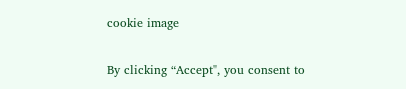cookie image

By clicking “Accept", you consent to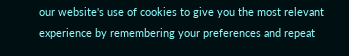our website's use of cookies to give you the most relevant experience by remembering your preferences and repeat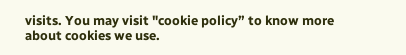visits. You may visit "cookie policy” to know more about cookies we use.